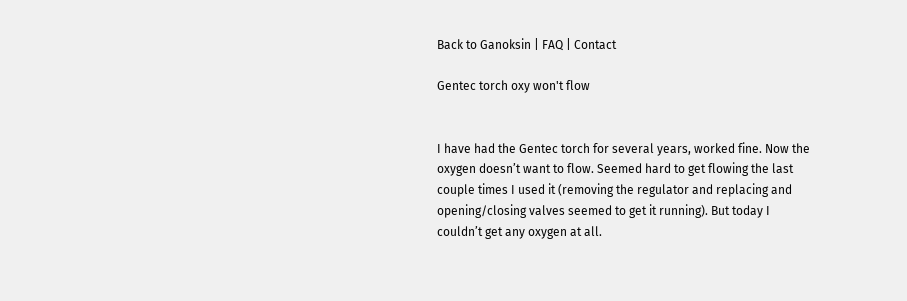Back to Ganoksin | FAQ | Contact

Gentec torch oxy won't flow


I have had the Gentec torch for several years, worked fine. Now the
oxygen doesn’t want to flow. Seemed hard to get flowing the last
couple times I used it (removing the regulator and replacing and
opening/closing valves seemed to get it running). But today I
couldn’t get any oxygen at all.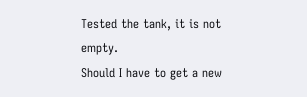Tested the tank, it is not empty.
Should I have to get a new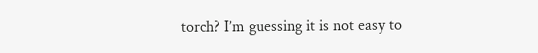torch? I’m guessing it is not easy to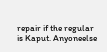repair if the regular is Kaput. Anyoneelse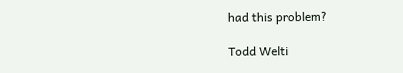had this problem?

Todd Welti